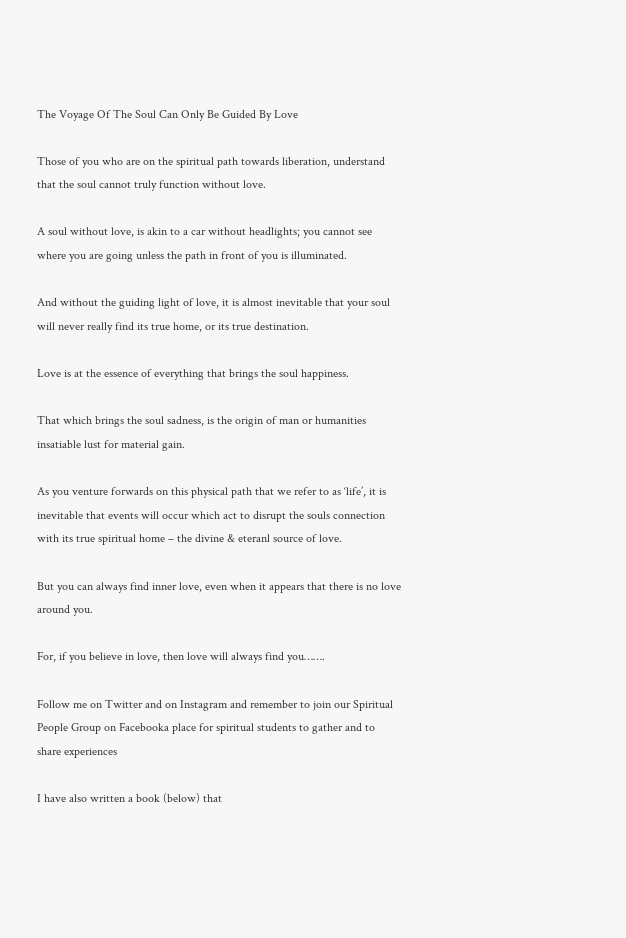The Voyage Of The Soul Can Only Be Guided By Love

Those of you who are on the spiritual path towards liberation, understand that the soul cannot truly function without love.

A soul without love, is akin to a car without headlights; you cannot see where you are going unless the path in front of you is illuminated.

And without the guiding light of love, it is almost inevitable that your soul will never really find its true home, or its true destination.

Love is at the essence of everything that brings the soul happiness.

That which brings the soul sadness, is the origin of man or humanities insatiable lust for material gain.

As you venture forwards on this physical path that we refer to as ‘life’, it is inevitable that events will occur which act to disrupt the souls connection with its true spiritual home – the divine & eteranl source of love.

But you can always find inner love, even when it appears that there is no love around you.

For, if you believe in love, then love will always find you…….

Follow me on Twitter and on Instagram and remember to join our Spiritual People Group on Facebooka place for spiritual students to gather and to share experiences

I have also written a book (below) that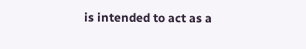is intended to act as a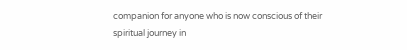companion for anyone who is now conscious of their spiritual journey in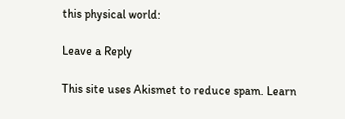this physical world:

Leave a Reply

This site uses Akismet to reduce spam. Learn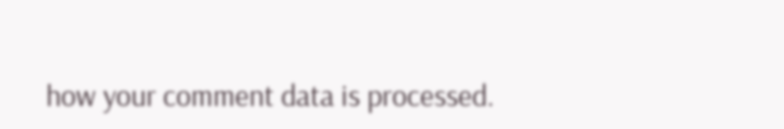how your comment data is processed.